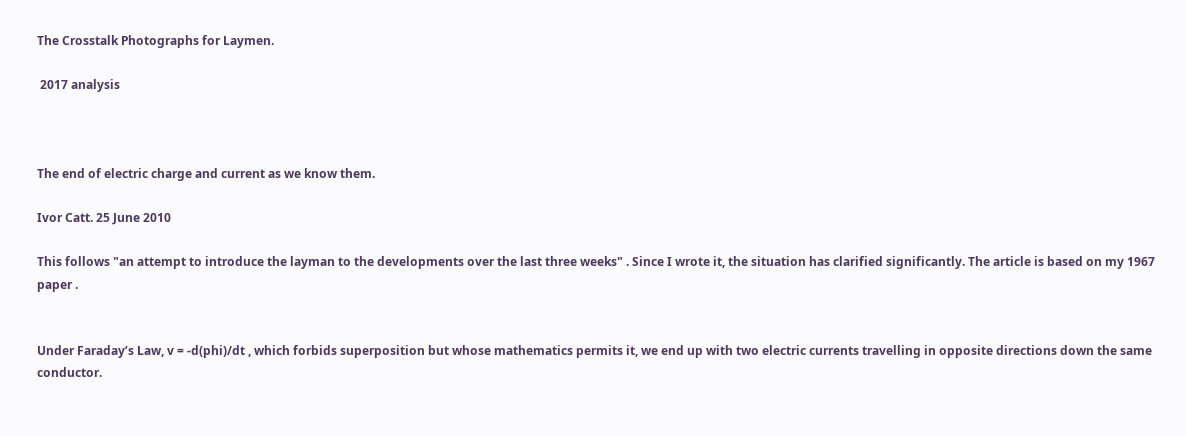The Crosstalk Photographs for Laymen.

 2017 analysis



The end of electric charge and current as we know them.

Ivor Catt. 25 June 2010

This follows "an attempt to introduce the layman to the developments over the last three weeks" . Since I wrote it, the situation has clarified significantly. The article is based on my 1967 paper .


Under Faraday’s Law, v = -d(phi)/dt , which forbids superposition but whose mathematics permits it, we end up with two electric currents travelling in opposite directions down the same conductor.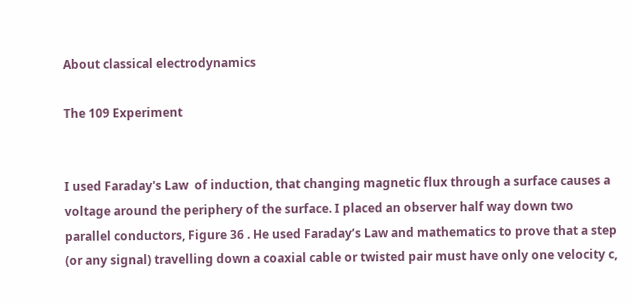About classical electrodynamics

The 109 Experiment


I used Faraday's Law  of induction, that changing magnetic flux through a surface causes a voltage around the periphery of the surface. I placed an observer half way down two parallel conductors, Figure 36 . He used Faraday’s Law and mathematics to prove that a step (or any signal) travelling down a coaxial cable or twisted pair must have only one velocity c,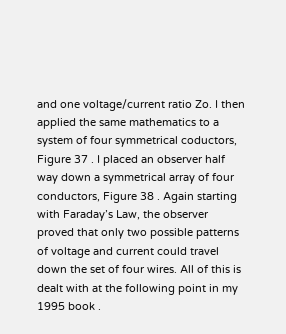and one voltage/current ratio Zo. I then applied the same mathematics to a system of four symmetrical coductors, Figure 37 . I placed an observer half way down a symmetrical array of four conductors, Figure 38 . Again starting with Faraday’s Law, the observer proved that only two possible patterns of voltage and current could travel down the set of four wires. All of this is dealt with at the following point in my 1995 book .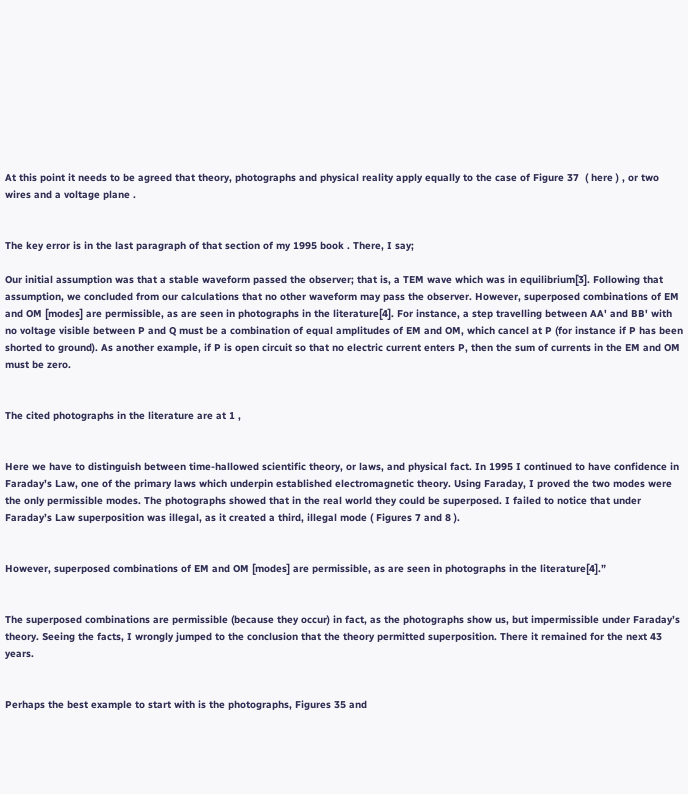At this point it needs to be agreed that theory, photographs and physical reality apply equally to the case of Figure 37  ( here ) , or two wires and a voltage plane .


The key error is in the last paragraph of that section of my 1995 book . There, I say;

Our initial assumption was that a stable waveform passed the observer; that is, a TEM wave which was in equilibrium[3]. Following that assumption, we concluded from our calculations that no other waveform may pass the observer. However, superposed combinations of EM and OM [modes] are permissible, as are seen in photographs in the literature[4]. For instance, a step travelling between AA' and BB' with no voltage visible between P and Q must be a combination of equal amplitudes of EM and OM, which cancel at P (for instance if P has been shorted to ground). As another example, if P is open circuit so that no electric current enters P, then the sum of currents in the EM and OM must be zero.


The cited photographs in the literature are at 1 ,


Here we have to distinguish between time-hallowed scientific theory, or laws, and physical fact. In 1995 I continued to have confidence in Faraday’s Law, one of the primary laws which underpin established electromagnetic theory. Using Faraday, I proved the two modes were the only permissible modes. The photographs showed that in the real world they could be superposed. I failed to notice that under Faraday’s Law superposition was illegal, as it created a third, illegal mode ( Figures 7 and 8 ).


However, superposed combinations of EM and OM [modes] are permissible, as are seen in photographs in the literature[4].”


The superposed combinations are permissible (because they occur) in fact, as the photographs show us, but impermissible under Faraday’s theory. Seeing the facts, I wrongly jumped to the conclusion that the theory permitted superposition. There it remained for the next 43 years.


Perhaps the best example to start with is the photographs, Figures 35 and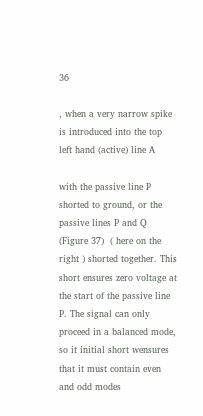36

, when a very narrow spike is introduced into the top left hand (active) line A

with the passive line P shorted to ground, or the passive lines P and Q (Figure 37)  ( here on the right ) shorted together. This short ensures zero voltage at the start of the passive line P. The signal can only proceed in a balanced mode, so it initial short wensures that it must contain even and odd modes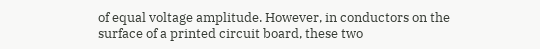of equal voltage amplitude. However, in conductors on the surface of a printed circuit board, these two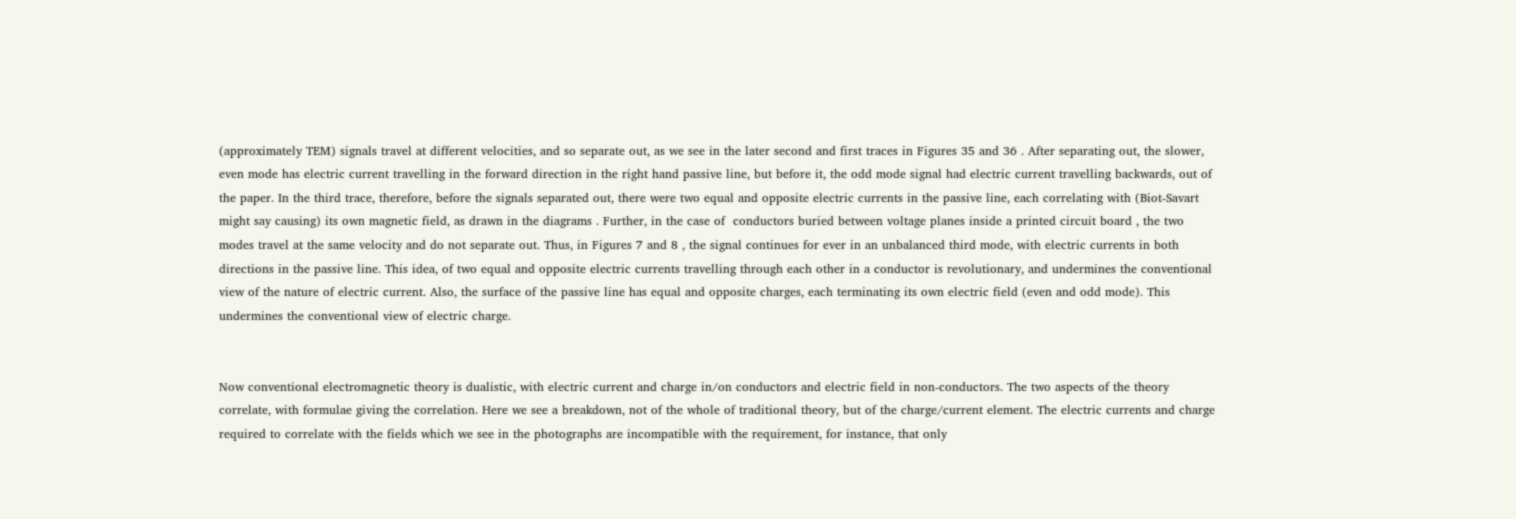(approximately TEM) signals travel at different velocities, and so separate out, as we see in the later second and first traces in Figures 35 and 36 . After separating out, the slower, even mode has electric current travelling in the forward direction in the right hand passive line, but before it, the odd mode signal had electric current travelling backwards, out of the paper. In the third trace, therefore, before the signals separated out, there were two equal and opposite electric currents in the passive line, each correlating with (Biot-Savart might say causing) its own magnetic field, as drawn in the diagrams . Further, in the case of  conductors buried between voltage planes inside a printed circuit board , the two modes travel at the same velocity and do not separate out. Thus, in Figures 7 and 8 , the signal continues for ever in an unbalanced third mode, with electric currents in both directions in the passive line. This idea, of two equal and opposite electric currents travelling through each other in a conductor is revolutionary, and undermines the conventional view of the nature of electric current. Also, the surface of the passive line has equal and opposite charges, each terminating its own electric field (even and odd mode). This undermines the conventional view of electric charge.


Now conventional electromagnetic theory is dualistic, with electric current and charge in/on conductors and electric field in non-conductors. The two aspects of the theory correlate, with formulae giving the correlation. Here we see a breakdown, not of the whole of traditional theory, but of the charge/current element. The electric currents and charge required to correlate with the fields which we see in the photographs are incompatible with the requirement, for instance, that only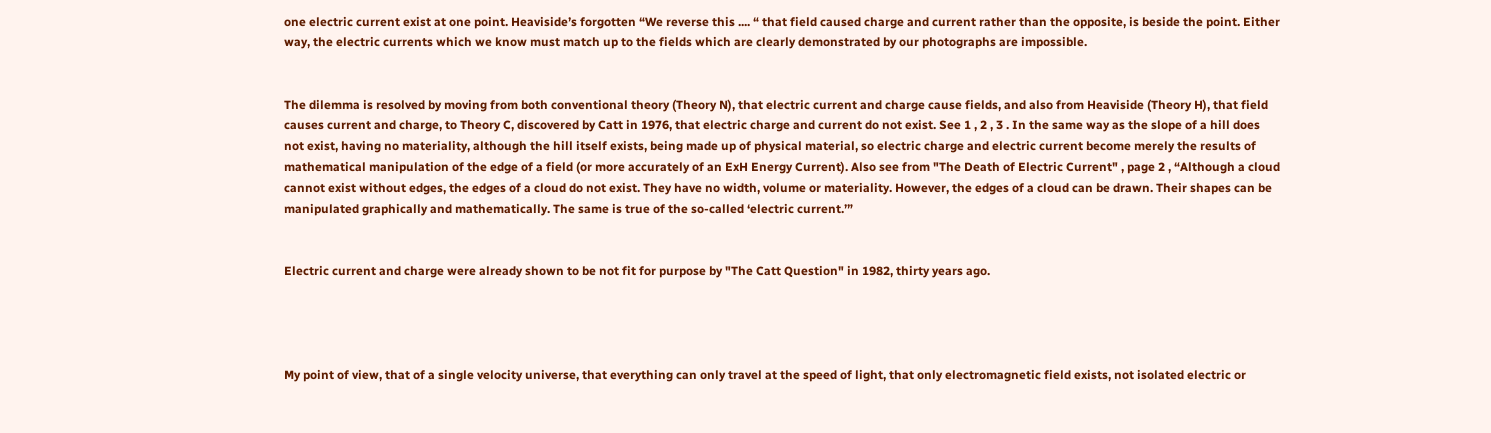one electric current exist at one point. Heaviside’s forgotten “We reverse this .... “ that field caused charge and current rather than the opposite, is beside the point. Either way, the electric currents which we know must match up to the fields which are clearly demonstrated by our photographs are impossible.


The dilemma is resolved by moving from both conventional theory (Theory N), that electric current and charge cause fields, and also from Heaviside (Theory H), that field causes current and charge, to Theory C, discovered by Catt in 1976, that electric charge and current do not exist. See 1 , 2 , 3 . In the same way as the slope of a hill does not exist, having no materiality, although the hill itself exists, being made up of physical material, so electric charge and electric current become merely the results of mathematical manipulation of the edge of a field (or more accurately of an ExH Energy Current). Also see from "The Death of Electric Current" , page 2 , “Although a cloud cannot exist without edges, the edges of a cloud do not exist. They have no width, volume or materiality. However, the edges of a cloud can be drawn. Their shapes can be manipulated graphically and mathematically. The same is true of the so-called ‘electric current.’”


Electric current and charge were already shown to be not fit for purpose by "The Catt Question" in 1982, thirty years ago.




My point of view, that of a single velocity universe, that everything can only travel at the speed of light, that only electromagnetic field exists, not isolated electric or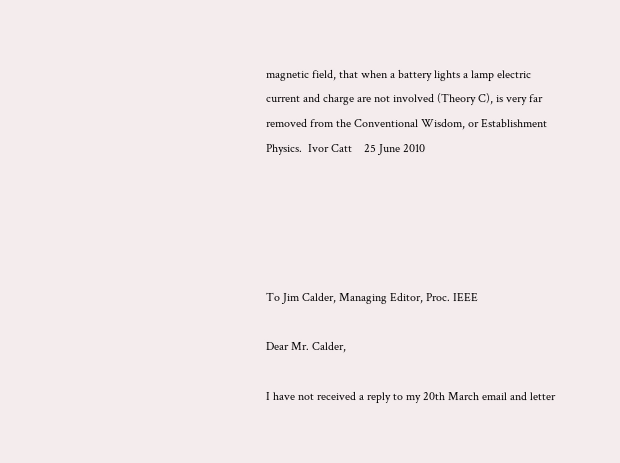magnetic field, that when a battery lights a lamp electric current and charge are not involved (Theory C), is very far removed from the Conventional Wisdom, or Establishment Physics.  Ivor Catt    25 June 2010





To Jim Calder, Managing Editor, Proc. IEEE

Dear Mr. Calder,

I have not received a reply to my 20th March email and letter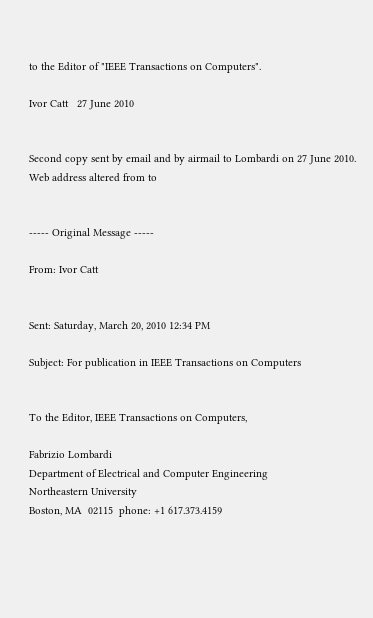to the Editor of "IEEE Transactions on Computers".

Ivor Catt   27 June 2010


Second copy sent by email and by airmail to Lombardi on 27 June 2010. Web address altered from to


----- Original Message -----

From: Ivor Catt


Sent: Saturday, March 20, 2010 12:34 PM

Subject: For publication in IEEE Transactions on Computers


To the Editor, IEEE Transactions on Computers,

Fabrizio Lombardi
Department of Electrical and Computer Engineering
Northeastern University
Boston, MA  02115  phone: +1 617.373.4159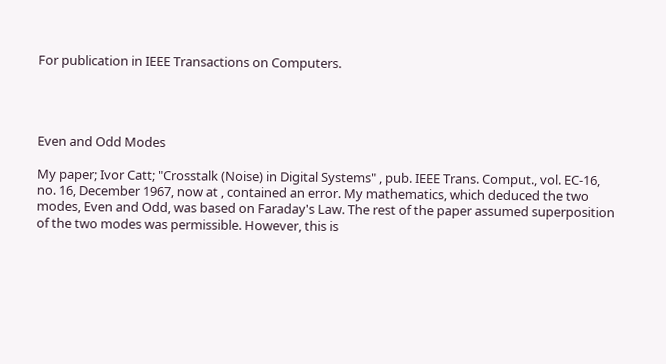For publication in IEEE Transactions on Computers.




Even and Odd Modes

My paper; Ivor Catt; "Crosstalk (Noise) in Digital Systems" , pub. IEEE Trans. Comput., vol. EC-16, no. 16, December 1967, now at , contained an error. My mathematics, which deduced the two modes, Even and Odd, was based on Faraday's Law. The rest of the paper assumed superposition of the two modes was permissible. However, this is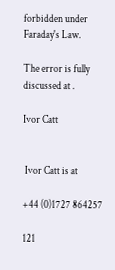forbidden under Faraday's Law.

The error is fully discussed at .

Ivor Catt


 Ivor Catt is at

+44 (0)1727 864257

121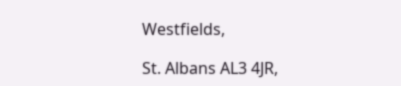Westfields,

St. Albans AL3 4JR,